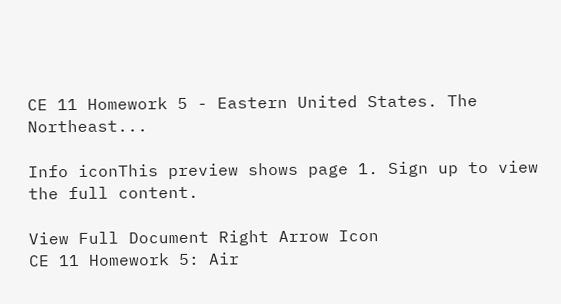CE 11 Homework 5 - Eastern United States. The Northeast...

Info iconThis preview shows page 1. Sign up to view the full content.

View Full Document Right Arrow Icon
CE 11 Homework 5: Air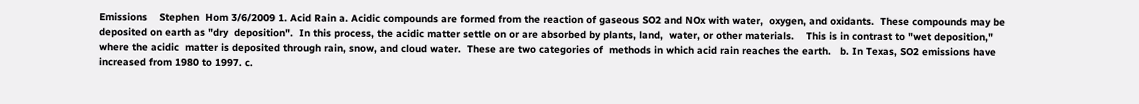Emissions    Stephen  Hom 3/6/2009 1. Acid Rain a. Acidic compounds are formed from the reaction of gaseous SO2 and NOx with water,  oxygen, and oxidants.  These compounds may be deposited on earth as "dry  deposition".  In this process, the acidic matter settle on or are absorbed by plants, land,  water, or other materials.    This is in contrast to "wet deposition," where the acidic  matter is deposited through rain, snow, and cloud water.  These are two categories of  methods in which acid rain reaches the earth.   b. In Texas, SO2 emissions have increased from 1980 to 1997. c.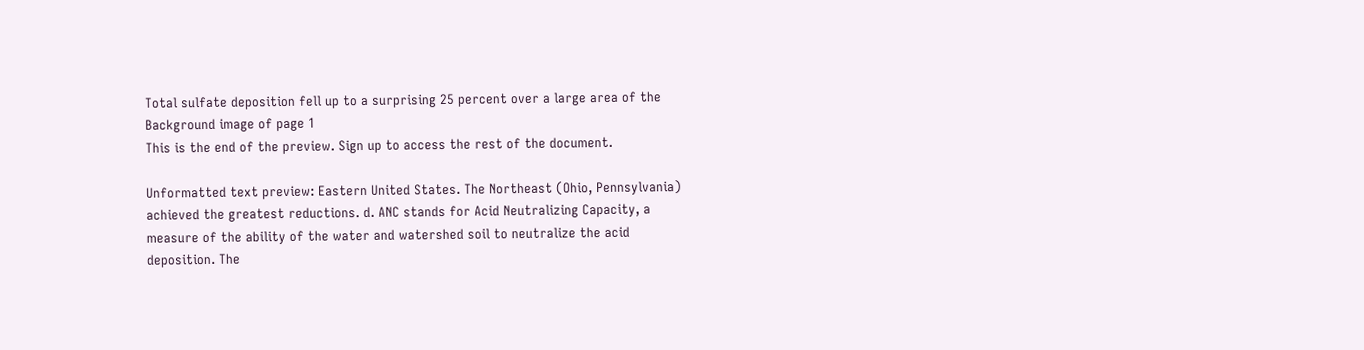Total sulfate deposition fell up to a surprising 25 percent over a large area of the
Background image of page 1
This is the end of the preview. Sign up to access the rest of the document.

Unformatted text preview: Eastern United States. The Northeast (Ohio, Pennsylvania) achieved the greatest reductions. d. ANC stands for Acid Neutralizing Capacity, a measure of the ability of the water and watershed soil to neutralize the acid deposition. The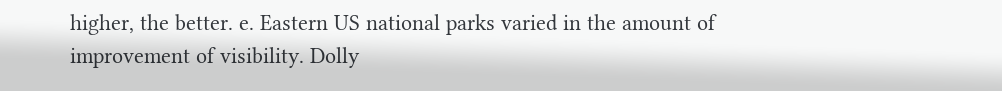higher, the better. e. Eastern US national parks varied in the amount of improvement of visibility. Dolly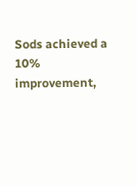Sods achieved a 10% improvement,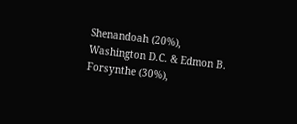Shenandoah (20%), Washington D.C. & Edmon B. Forsynthe (30%),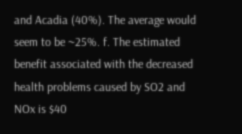and Acadia (40%). The average would seem to be ~25%. f. The estimated benefit associated with the decreased health problems caused by SO2 and NOx is $40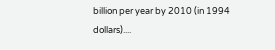billion per year by 2010 (in 1994 dollars)....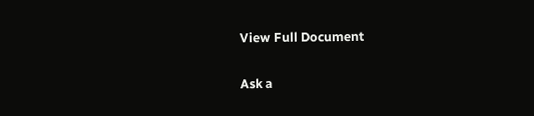View Full Document

Ask a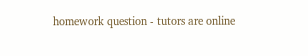homework question - tutors are online